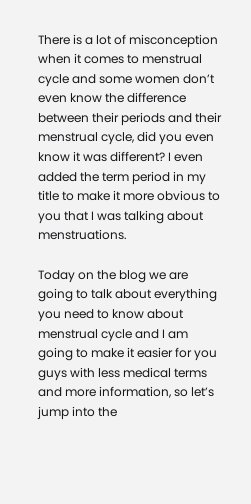There is a lot of misconception when it comes to menstrual cycle and some women don’t even know the difference between their periods and their menstrual cycle, did you even know it was different? I even added the term period in my title to make it more obvious to you that I was talking about menstruations.

Today on the blog we are going to talk about everything you need to know about menstrual cycle and I am going to make it easier for you guys with less medical terms and more information, so let’s jump into the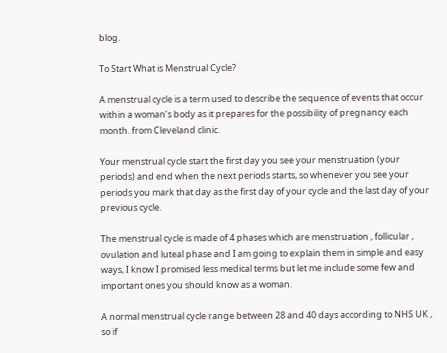blog.

To Start What is Menstrual Cycle?

A menstrual cycle is a term used to describe the sequence of events that occur within a woman’s body as it prepares for the possibility of pregnancy each month. from Cleveland clinic.

Your menstrual cycle start the first day you see your menstruation (your periods) and end when the next periods starts, so whenever you see your periods you mark that day as the first day of your cycle and the last day of your previous cycle.

The menstrual cycle is made of 4 phases which are menstruation , follicular , ovulation and luteal phase and I am going to explain them in simple and easy ways, I know I promised less medical terms but let me include some few and important ones you should know as a woman.

A normal menstrual cycle range between 28 and 40 days according to NHS UK , so if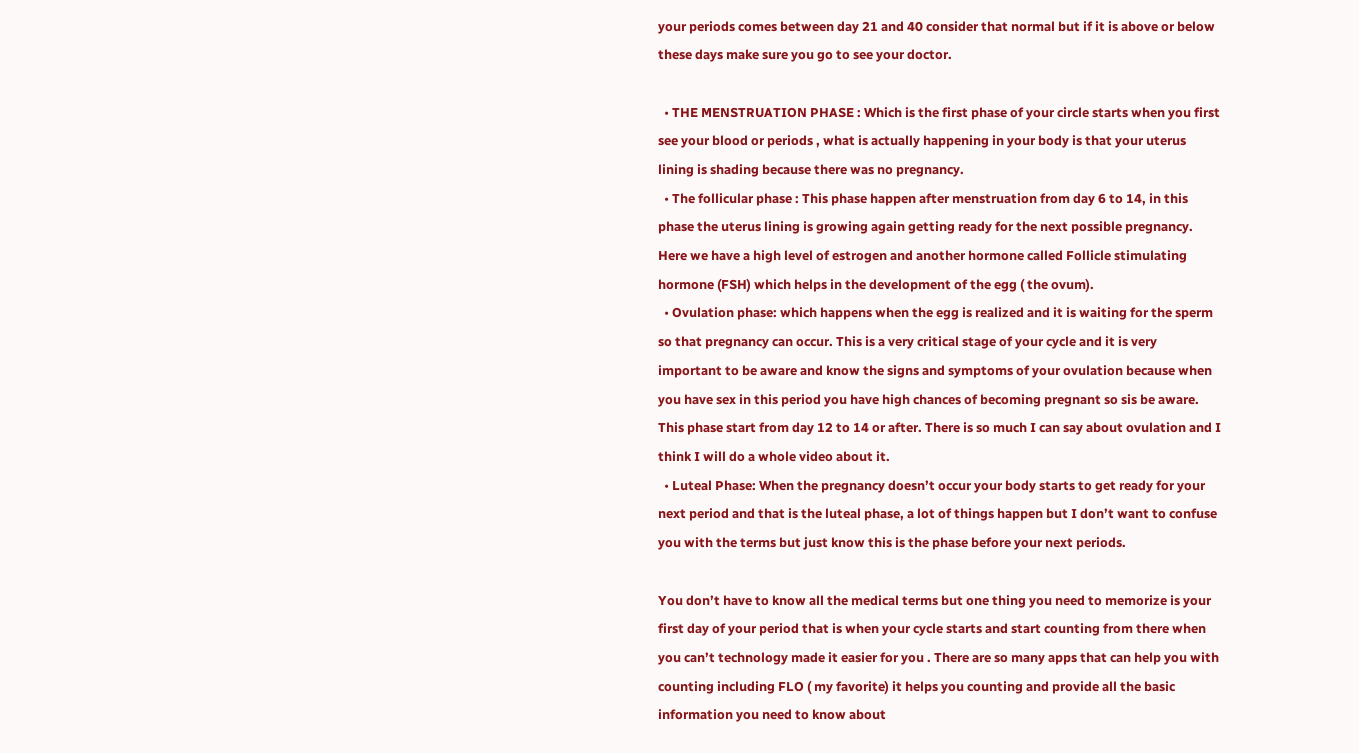your periods comes between day 21 and 40 consider that normal but if it is above or below these days make sure you go to see your doctor.

  • THE MENSTRUATION PHASE : Which is the first phase of your circle starts when you first see your blood or periods , what is actually happening in your body is that your uterus lining is shading because there was no pregnancy.
  • The follicular phase : This phase happen after menstruation from day 6 to 14, in this phase the uterus lining is growing again getting ready for the next possible pregnancy. Here we have a high level of estrogen and another hormone called Follicle stimulating hormone (FSH) which helps in the development of the egg ( the ovum).
  • Ovulation phase: which happens when the egg is realized and it is waiting for the sperm so that pregnancy can occur. This is a very critical stage of your cycle and it is very important to be aware and know the signs and symptoms of your ovulation because when you have sex in this period you have high chances of becoming pregnant so sis be aware. This phase start from day 12 to 14 or after. There is so much I can say about ovulation and I think I will do a whole video about it.
  • Luteal Phase: When the pregnancy doesn’t occur your body starts to get ready for your next period and that is the luteal phase, a lot of things happen but I don’t want to confuse you with the terms but just know this is the phase before your next periods.

You don’t have to know all the medical terms but one thing you need to memorize is your first day of your period that is when your cycle starts and start counting from there when you can’t technology made it easier for you . There are so many apps that can help you with counting including FLO ( my favorite) it helps you counting and provide all the basic information you need to know about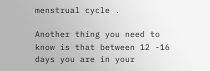menstrual cycle .

Another thing you need to know is that between 12 -16 days you are in your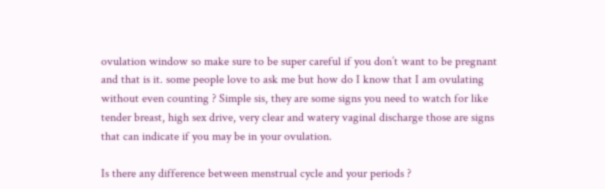ovulation window so make sure to be super careful if you don’t want to be pregnant and that is it. some people love to ask me but how do I know that I am ovulating without even counting ? Simple sis, they are some signs you need to watch for like tender breast, high sex drive, very clear and watery vaginal discharge those are signs that can indicate if you may be in your ovulation.

Is there any difference between menstrual cycle and your periods ?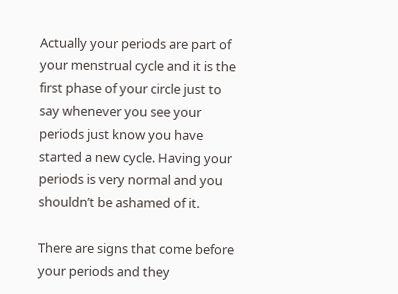Actually your periods are part of your menstrual cycle and it is the first phase of your circle just to say whenever you see your periods just know you have started a new cycle. Having your periods is very normal and you shouldn’t be ashamed of it.

There are signs that come before your periods and they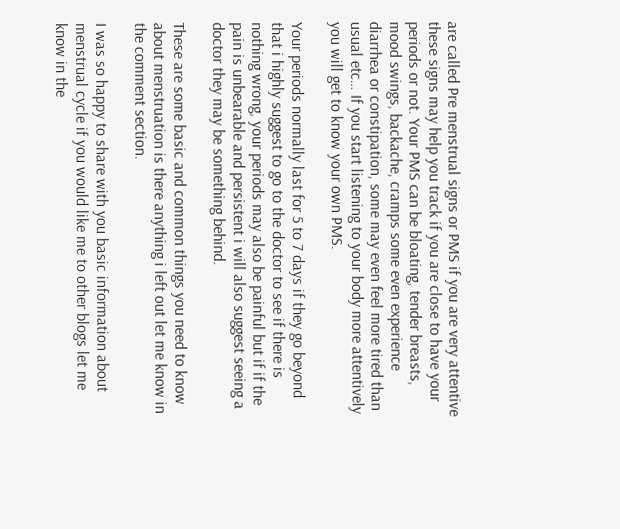are called Pre menstrual signs or PMS if you are very attentive these signs may help you track if you are close to have your periods or not. Your PMS can be bloating, tender breasts, mood swings, backache, cramps some even experience diarrhea or constipation, some may even feel more tired than usual etc… If you start listening to your body more attentively you will get to know your own PMS.

Your periods normally last for 5 to 7 days if they go beyond that i highly suggest to go to the doctor to see if there is nothing wrong, your periods may also be painful but if if the pain is unbearable and persistent i will also suggest seeing a doctor they may be something behind.

These are some basic and common things you need to know about menstruation is there anything i left out let me know in the comment section.

I was so happy to share with you basic information about menstrual cycle if you would like me to other blogs let me know in the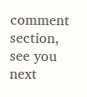comment section, see you next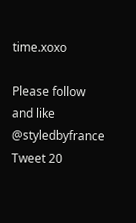time.xoxo

Please follow and like @styledbyfrance
Tweet 20